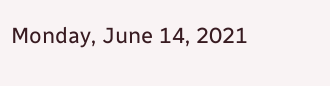Monday, June 14, 2021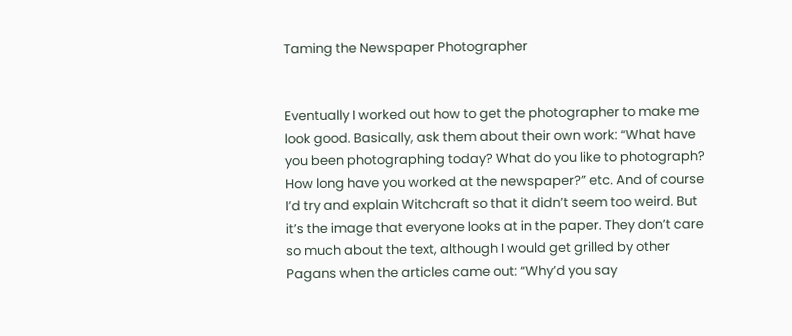Taming the Newspaper Photographer


Eventually I worked out how to get the photographer to make me look good. Basically, ask them about their own work: “What have you been photographing today? What do you like to photograph? How long have you worked at the newspaper?” etc. And of course I’d try and explain Witchcraft so that it didn’t seem too weird. But it’s the image that everyone looks at in the paper. They don’t care so much about the text, although I would get grilled by other Pagans when the articles came out: “Why’d you say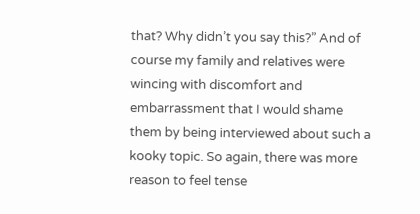that? Why didn’t you say this?” And of course my family and relatives were wincing with discomfort and embarrassment that I would shame them by being interviewed about such a kooky topic. So again, there was more reason to feel tense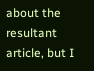about the resultant article, but I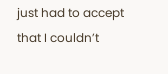just had to accept that I couldn’t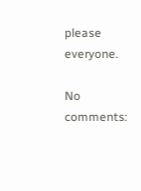please everyone.

No comments: